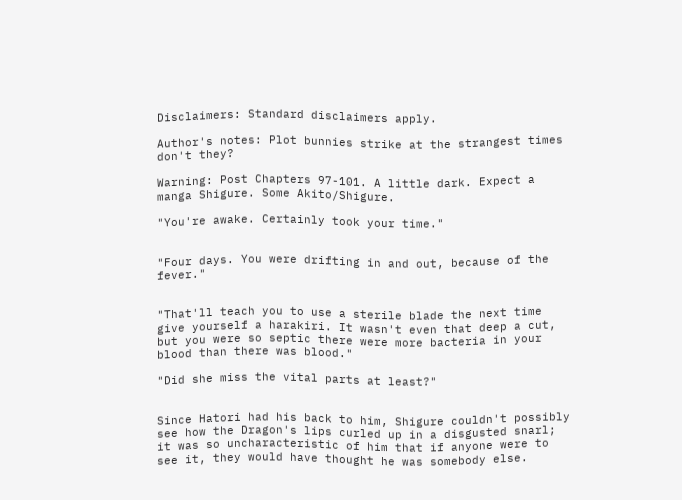Disclaimers: Standard disclaimers apply.

Author's notes: Plot bunnies strike at the strangest times don't they?

Warning: Post Chapters 97-101. A little dark. Expect a manga Shigure. Some Akito/Shigure.

"You're awake. Certainly took your time."


"Four days. You were drifting in and out, because of the fever."


"That'll teach you to use a sterile blade the next time give yourself a harakiri. It wasn't even that deep a cut, but you were so septic there were more bacteria in your blood than there was blood."

"Did she miss the vital parts at least?"


Since Hatori had his back to him, Shigure couldn't possibly see how the Dragon's lips curled up in a disgusted snarl; it was so uncharacteristic of him that if anyone were to see it, they would have thought he was somebody else.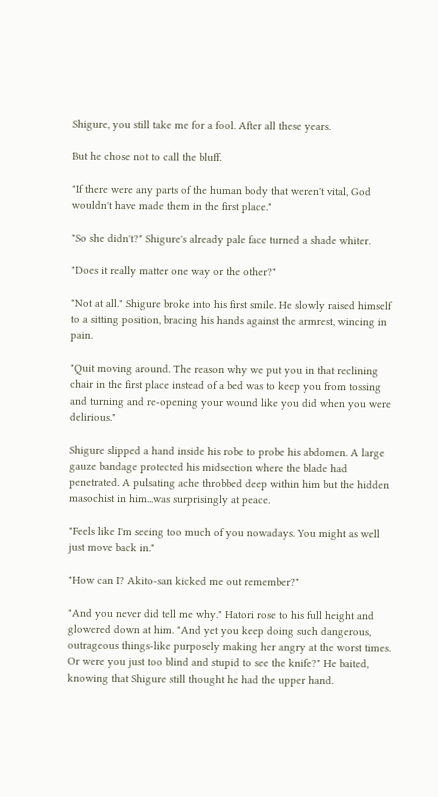Shigure, you still take me for a fool. After all these years.

But he chose not to call the bluff.

"If there were any parts of the human body that weren't vital, God wouldn't have made them in the first place."

"So she didn't?" Shigure's already pale face turned a shade whiter.

"Does it really matter one way or the other?"

"Not at all." Shigure broke into his first smile. He slowly raised himself to a sitting position, bracing his hands against the armrest, wincing in pain.

"Quit moving around. The reason why we put you in that reclining chair in the first place instead of a bed was to keep you from tossing and turning and re-opening your wound like you did when you were delirious."

Shigure slipped a hand inside his robe to probe his abdomen. A large gauze bandage protected his midsection where the blade had penetrated. A pulsating ache throbbed deep within him but the hidden masochist in him...was surprisingly at peace.

"Feels like I'm seeing too much of you nowadays. You might as well just move back in."

"How can I? Akito-san kicked me out remember?"

"And you never did tell me why." Hatori rose to his full height and glowered down at him. "And yet you keep doing such dangerous, outrageous things-like purposely making her angry at the worst times. Or were you just too blind and stupid to see the knife?" He baited, knowing that Shigure still thought he had the upper hand.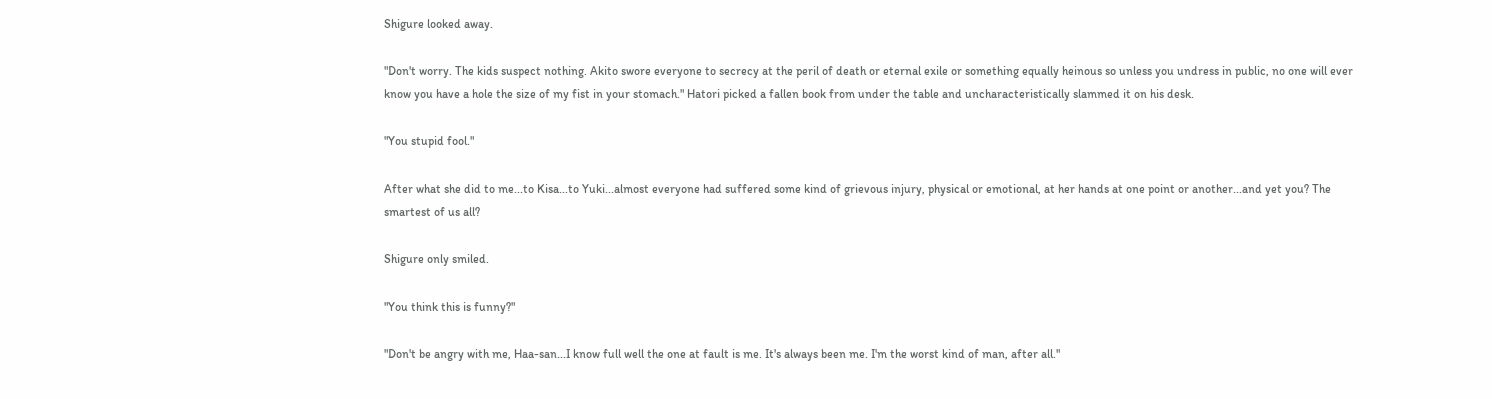Shigure looked away.

"Don't worry. The kids suspect nothing. Akito swore everyone to secrecy at the peril of death or eternal exile or something equally heinous so unless you undress in public, no one will ever know you have a hole the size of my fist in your stomach." Hatori picked a fallen book from under the table and uncharacteristically slammed it on his desk.

"You stupid fool."

After what she did to me...to Kisa...to Yuki...almost everyone had suffered some kind of grievous injury, physical or emotional, at her hands at one point or another...and yet you? The smartest of us all?

Shigure only smiled.

"You think this is funny?"

"Don't be angry with me, Haa-san...I know full well the one at fault is me. It's always been me. I'm the worst kind of man, after all."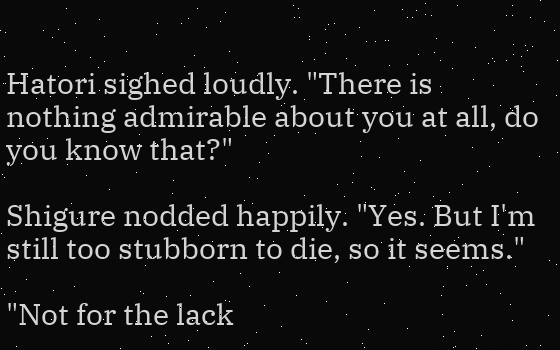Hatori sighed loudly. "There is nothing admirable about you at all, do you know that?"

Shigure nodded happily. "Yes. But I'm still too stubborn to die, so it seems."

"Not for the lack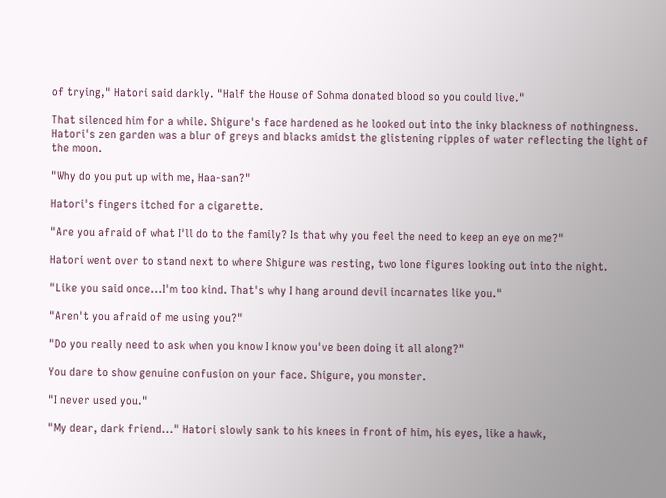of trying," Hatori said darkly. "Half the House of Sohma donated blood so you could live."

That silenced him for a while. Shigure's face hardened as he looked out into the inky blackness of nothingness. Hatori's zen garden was a blur of greys and blacks amidst the glistening ripples of water reflecting the light of the moon.

"Why do you put up with me, Haa-san?"

Hatori's fingers itched for a cigarette.

"Are you afraid of what I'll do to the family? Is that why you feel the need to keep an eye on me?"

Hatori went over to stand next to where Shigure was resting, two lone figures looking out into the night.

"Like you said once...I'm too kind. That's why I hang around devil incarnates like you."

"Aren't you afraid of me using you?"

"Do you really need to ask when you know I know you've been doing it all along?"

You dare to show genuine confusion on your face. Shigure, you monster.

"I never used you."

"My dear, dark friend..." Hatori slowly sank to his knees in front of him, his eyes, like a hawk,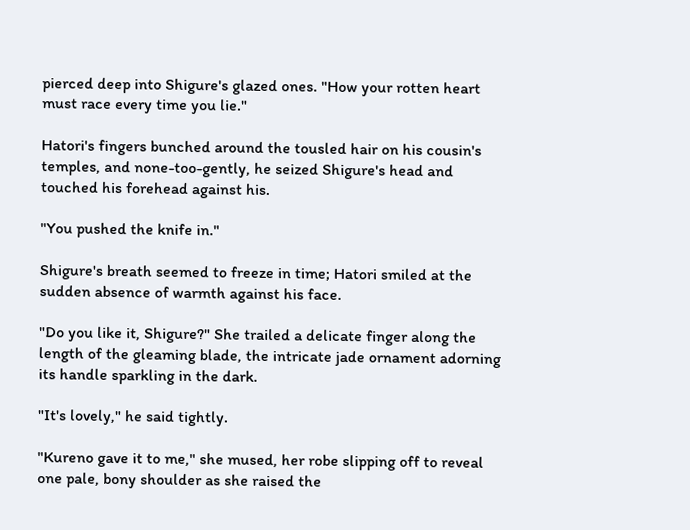pierced deep into Shigure's glazed ones. "How your rotten heart must race every time you lie."

Hatori's fingers bunched around the tousled hair on his cousin's temples, and none-too-gently, he seized Shigure's head and touched his forehead against his.

"You pushed the knife in."

Shigure's breath seemed to freeze in time; Hatori smiled at the sudden absence of warmth against his face.

"Do you like it, Shigure?" She trailed a delicate finger along the length of the gleaming blade, the intricate jade ornament adorning its handle sparkling in the dark.

"It's lovely," he said tightly.

"Kureno gave it to me," she mused, her robe slipping off to reveal one pale, bony shoulder as she raised the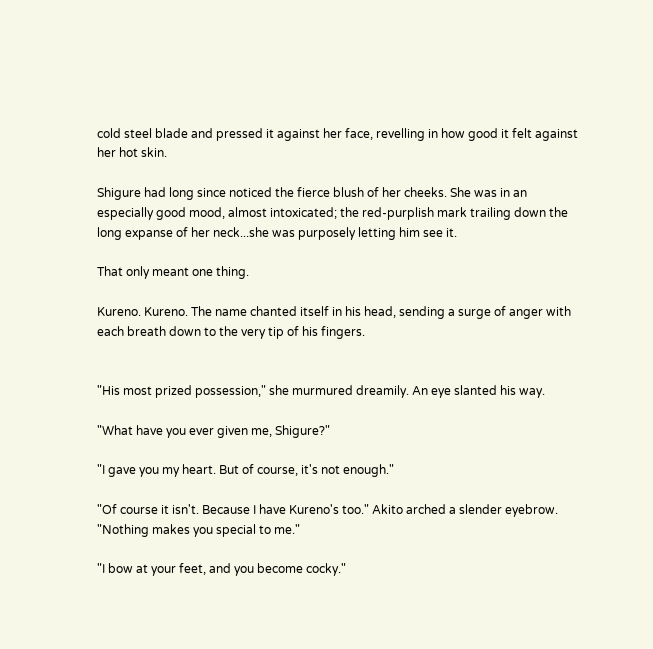cold steel blade and pressed it against her face, revelling in how good it felt against her hot skin.

Shigure had long since noticed the fierce blush of her cheeks. She was in an especially good mood, almost intoxicated; the red-purplish mark trailing down the long expanse of her neck...she was purposely letting him see it.

That only meant one thing.

Kureno. Kureno. The name chanted itself in his head, sending a surge of anger with each breath down to the very tip of his fingers.


"His most prized possession," she murmured dreamily. An eye slanted his way.

"What have you ever given me, Shigure?"

"I gave you my heart. But of course, it's not enough."

"Of course it isn't. Because I have Kureno's too." Akito arched a slender eyebrow. "Nothing makes you special to me."

"I bow at your feet, and you become cocky."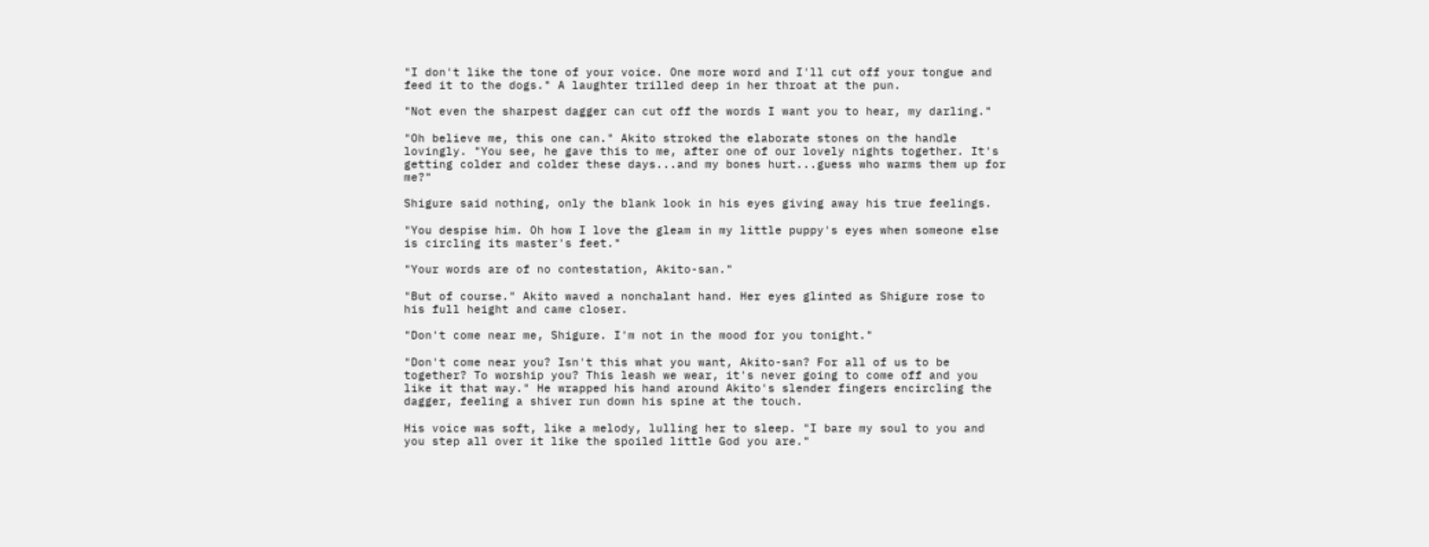"I don't like the tone of your voice. One more word and I'll cut off your tongue and feed it to the dogs." A laughter trilled deep in her throat at the pun.

"Not even the sharpest dagger can cut off the words I want you to hear, my darling."

"Oh believe me, this one can." Akito stroked the elaborate stones on the handle lovingly. "You see, he gave this to me, after one of our lovely nights together. It's getting colder and colder these days...and my bones hurt...guess who warms them up for me?"

Shigure said nothing, only the blank look in his eyes giving away his true feelings.

"You despise him. Oh how I love the gleam in my little puppy's eyes when someone else is circling its master's feet."

"Your words are of no contestation, Akito-san."

"But of course." Akito waved a nonchalant hand. Her eyes glinted as Shigure rose to his full height and came closer.

"Don't come near me, Shigure. I'm not in the mood for you tonight."

"Don't come near you? Isn't this what you want, Akito-san? For all of us to be together? To worship you? This leash we wear, it's never going to come off and you like it that way." He wrapped his hand around Akito's slender fingers encircling the dagger, feeling a shiver run down his spine at the touch.

His voice was soft, like a melody, lulling her to sleep. "I bare my soul to you and you step all over it like the spoiled little God you are."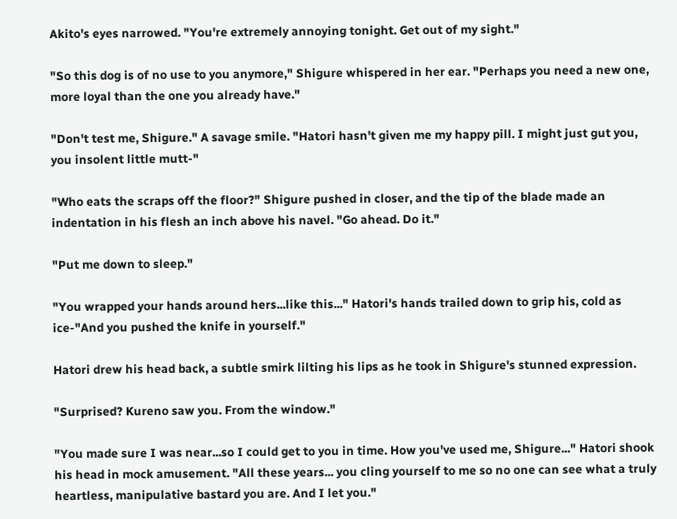Akito's eyes narrowed. "You're extremely annoying tonight. Get out of my sight."

"So this dog is of no use to you anymore," Shigure whispered in her ear. "Perhaps you need a new one, more loyal than the one you already have."

"Don't test me, Shigure." A savage smile. "Hatori hasn't given me my happy pill. I might just gut you, you insolent little mutt-"

"Who eats the scraps off the floor?" Shigure pushed in closer, and the tip of the blade made an indentation in his flesh an inch above his navel. "Go ahead. Do it."

"Put me down to sleep."

"You wrapped your hands around hers...like this..." Hatori's hands trailed down to grip his, cold as ice-"And you pushed the knife in yourself."

Hatori drew his head back, a subtle smirk lilting his lips as he took in Shigure's stunned expression.

"Surprised? Kureno saw you. From the window."

"You made sure I was near...so I could get to you in time. How you've used me, Shigure..." Hatori shook his head in mock amusement. "All these years... you cling yourself to me so no one can see what a truly heartless, manipulative bastard you are. And I let you."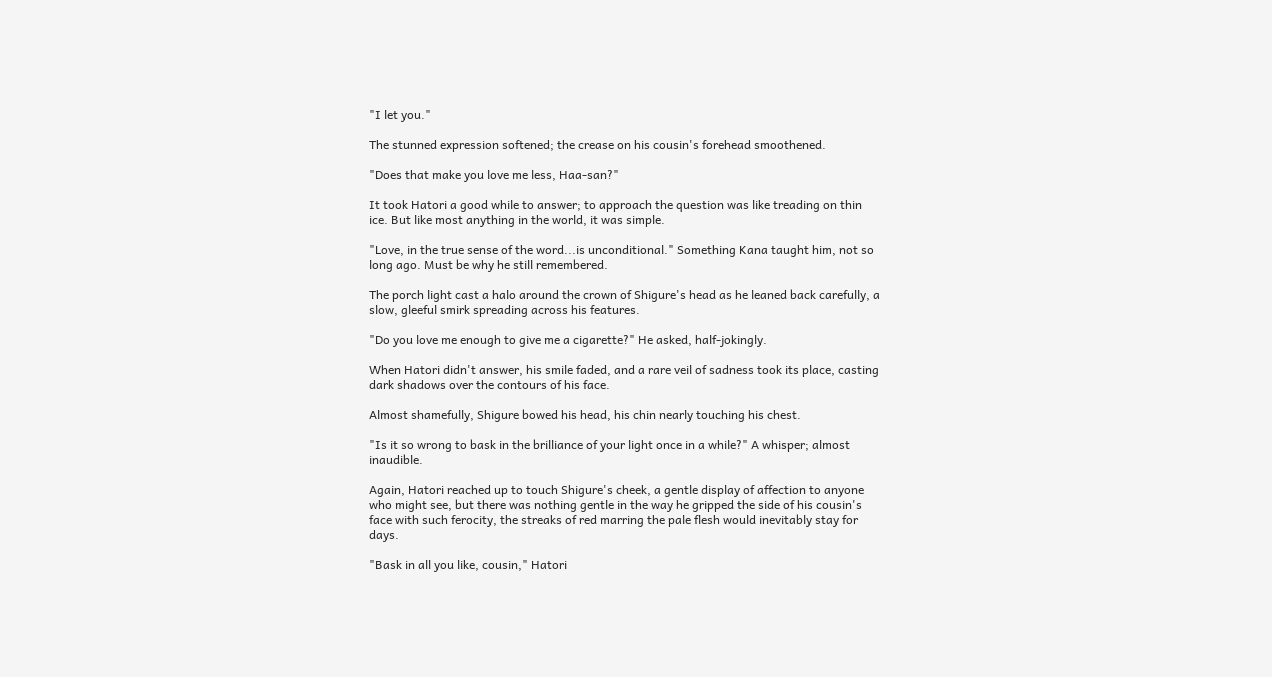"I let you."

The stunned expression softened; the crease on his cousin's forehead smoothened.

"Does that make you love me less, Haa-san?"

It took Hatori a good while to answer; to approach the question was like treading on thin ice. But like most anything in the world, it was simple.

"Love, in the true sense of the word...is unconditional." Something Kana taught him, not so long ago. Must be why he still remembered.

The porch light cast a halo around the crown of Shigure's head as he leaned back carefully, a slow, gleeful smirk spreading across his features.

"Do you love me enough to give me a cigarette?" He asked, half-jokingly.

When Hatori didn't answer, his smile faded, and a rare veil of sadness took its place, casting dark shadows over the contours of his face.

Almost shamefully, Shigure bowed his head, his chin nearly touching his chest.

"Is it so wrong to bask in the brilliance of your light once in a while?" A whisper; almost inaudible.

Again, Hatori reached up to touch Shigure's cheek, a gentle display of affection to anyone who might see, but there was nothing gentle in the way he gripped the side of his cousin's face with such ferocity, the streaks of red marring the pale flesh would inevitably stay for days.

"Bask in all you like, cousin," Hatori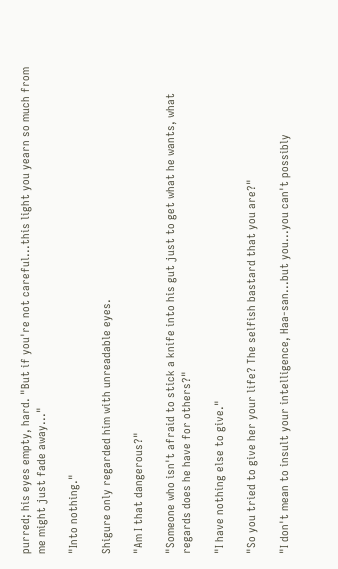purred; his eyes empty, hard. "But if you're not careful...this light you yearn so much from me might just fade away..."

"Into nothing."

Shigure only regarded him with unreadable eyes.

"Am I that dangerous?"

"Someone who isn't afraid to stick a knife into his gut just to get what he wants, what regards does he have for others?"

"I have nothing else to give."

"So you tried to give her your life? The selfish bastard that you are?"

"I don't mean to insult your intelligence, Haa-san...but you...you can't possibly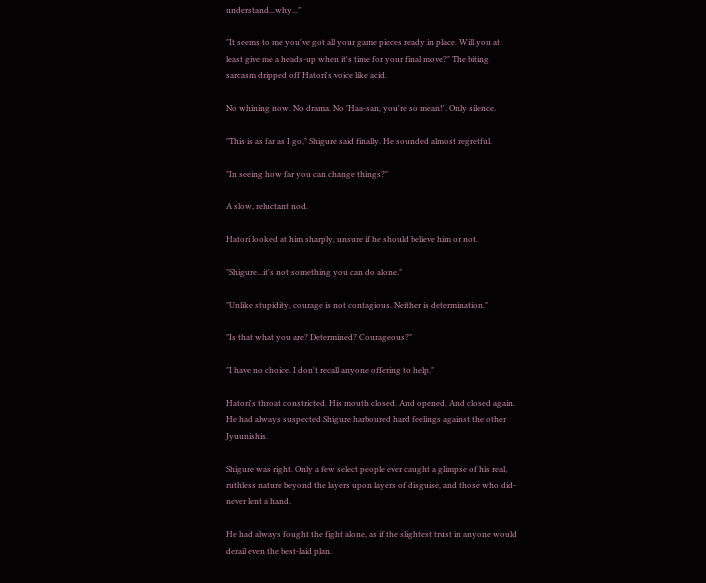understand...why..."

"It seems to me you've got all your game pieces ready in place. Will you at least give me a heads-up when it's time for your final move?" The biting sarcasm dripped off Hatori's voice like acid.

No whining now. No drama. No 'Haa-san, you're so mean!'. Only silence.

"This is as far as I go," Shigure said finally. He sounded almost regretful.

"In seeing how far you can change things?"

A slow, reluctant nod.

Hatori looked at him sharply, unsure if he should believe him or not.

"Shigure...it's not something you can do alone."

"Unlike stupidity, courage is not contagious. Neither is determination."

"Is that what you are? Determined? Courageous?"

"I have no choice. I don't recall anyone offering to help."

Hatori's throat constricted. His mouth closed. And opened. And closed again. He had always suspected Shigure harboured hard feelings against the other Jyuunishis.

Shigure was right. Only a few select people ever caught a glimpse of his real, ruthless nature beyond the layers upon layers of disguise, and those who did-never lent a hand.

He had always fought the fight alone, as if the slightest trust in anyone would derail even the best-laid plan.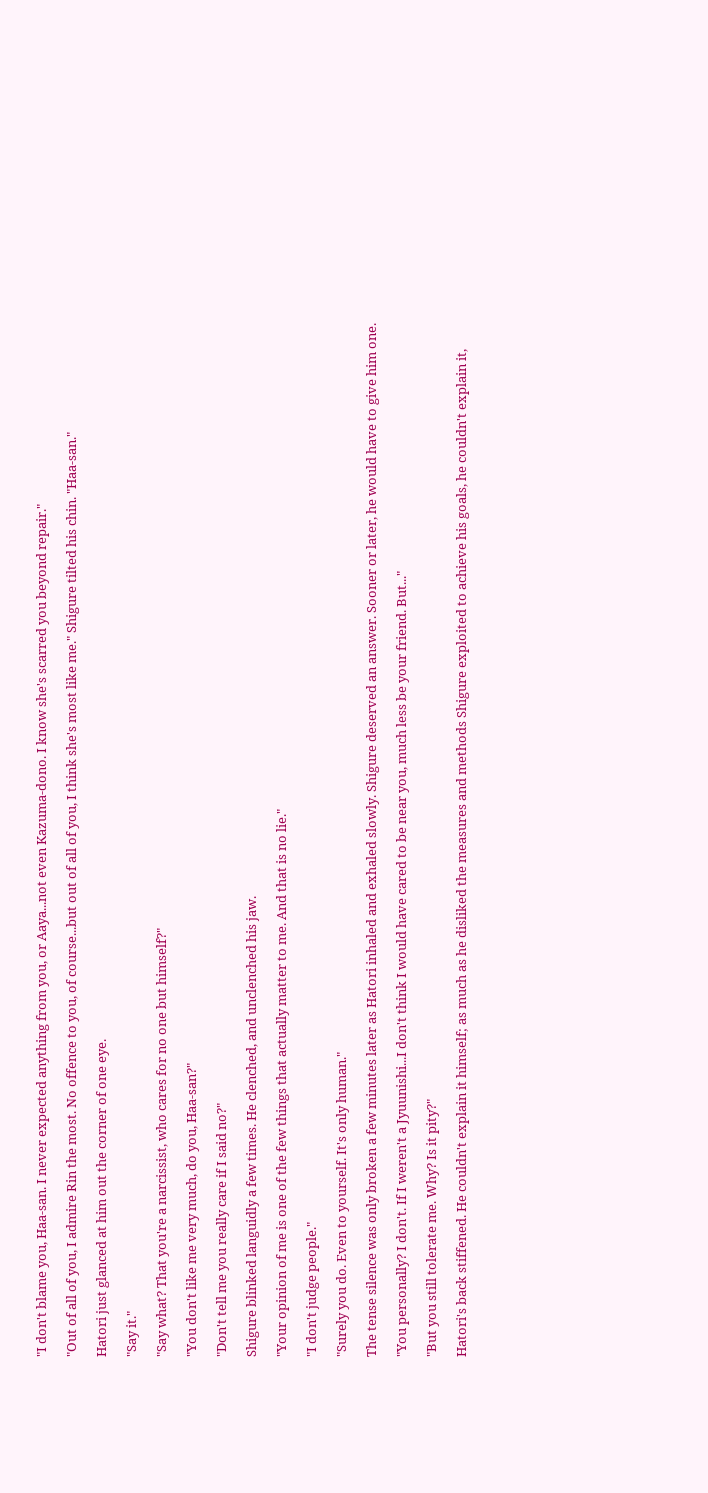"I don't blame you, Haa-san. I never expected anything from you, or Aaya...not even Kazuma-dono. I know she's scarred you beyond repair."

"Out of all of you, I admire Rin the most. No offence to you, of course...but out of all of you, I think she's most like me." Shigure tilted his chin. "Haa-san."

Hatori just glanced at him out the corner of one eye.

"Say it."

"Say what? That you're a narcissist, who cares for no one but himself?"

"You don't like me very much, do you, Haa-san?"

"Don't tell me you really care if I said no?"

Shigure blinked languidly a few times. He clenched, and unclenched his jaw.

"Your opinion of me is one of the few things that actually matter to me. And that is no lie."

"I don't judge people."

"Surely you do. Even to yourself. It's only human."

The tense silence was only broken a few minutes later as Hatori inhaled and exhaled slowly. Shigure deserved an answer. Sooner or later, he would have to give him one.

"You personally? I don't. If I weren't a Jyuunishi...I don't think I would have cared to be near you, much less be your friend. But..."

"But you still tolerate me. Why? Is it pity?"

Hatori's back stiffened. He couldn't explain it himself; as much as he disliked the measures and methods Shigure exploited to achieve his goals, he couldn't explain it,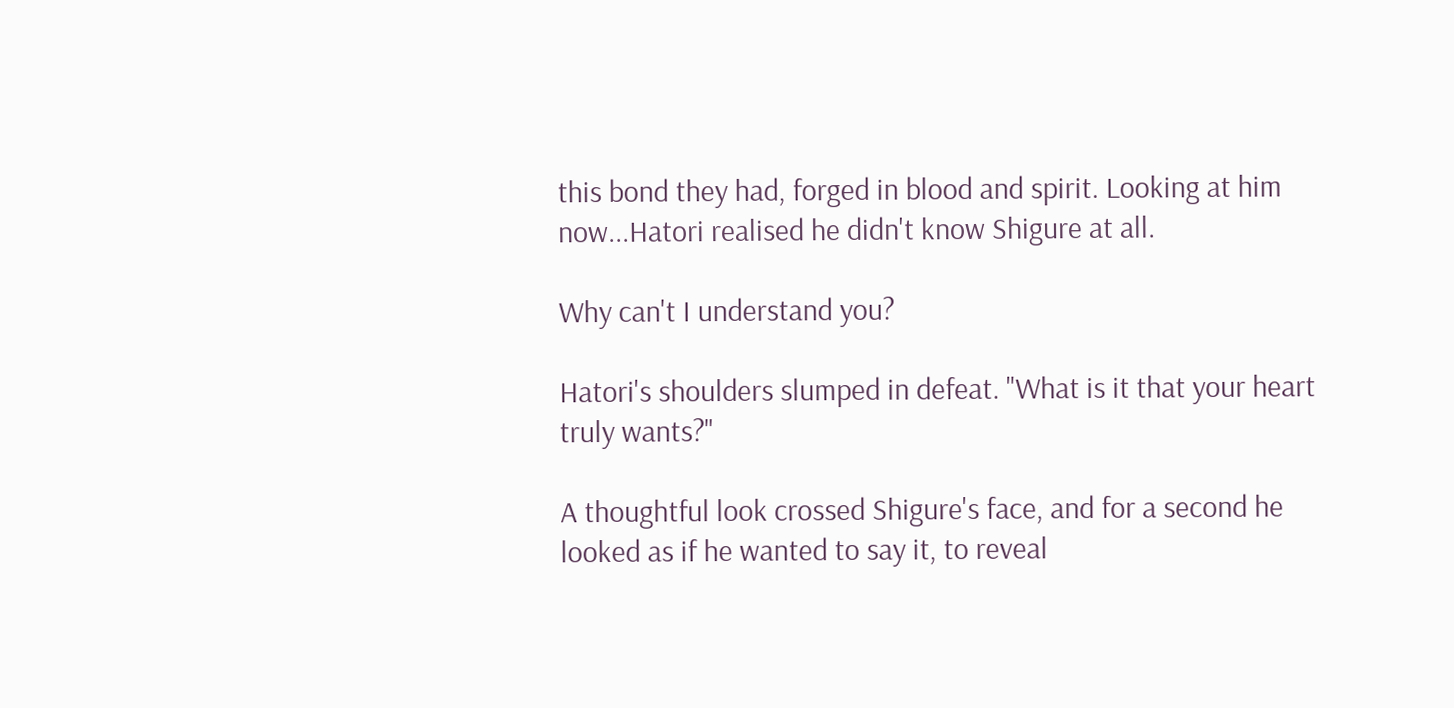this bond they had, forged in blood and spirit. Looking at him now...Hatori realised he didn't know Shigure at all.

Why can't I understand you?

Hatori's shoulders slumped in defeat. "What is it that your heart truly wants?"

A thoughtful look crossed Shigure's face, and for a second he looked as if he wanted to say it, to reveal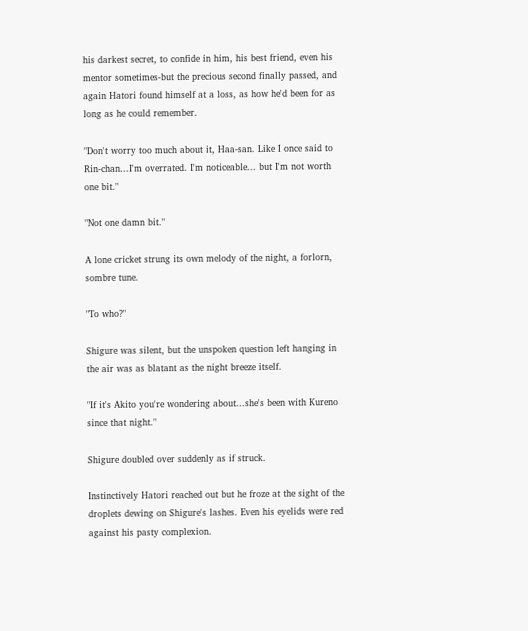his darkest secret, to confide in him, his best friend, even his mentor sometimes-but the precious second finally passed, and again Hatori found himself at a loss, as how he'd been for as long as he could remember.

"Don't worry too much about it, Haa-san. Like I once said to Rin-chan...I'm overrated. I'm noticeable... but I'm not worth one bit."

"Not one damn bit."

A lone cricket strung its own melody of the night, a forlorn, sombre tune.

"To who?"

Shigure was silent, but the unspoken question left hanging in the air was as blatant as the night breeze itself.

"If it's Akito you're wondering about...she's been with Kureno since that night."

Shigure doubled over suddenly as if struck.

Instinctively Hatori reached out but he froze at the sight of the droplets dewing on Shigure's lashes. Even his eyelids were red against his pasty complexion.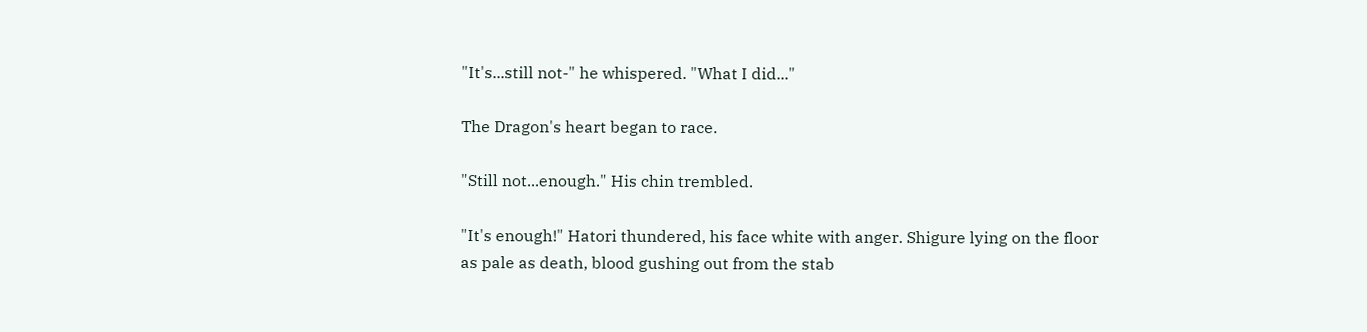"It's...still not-" he whispered. "What I did..."

The Dragon's heart began to race.

"Still not...enough." His chin trembled.

"It's enough!" Hatori thundered, his face white with anger. Shigure lying on the floor as pale as death, blood gushing out from the stab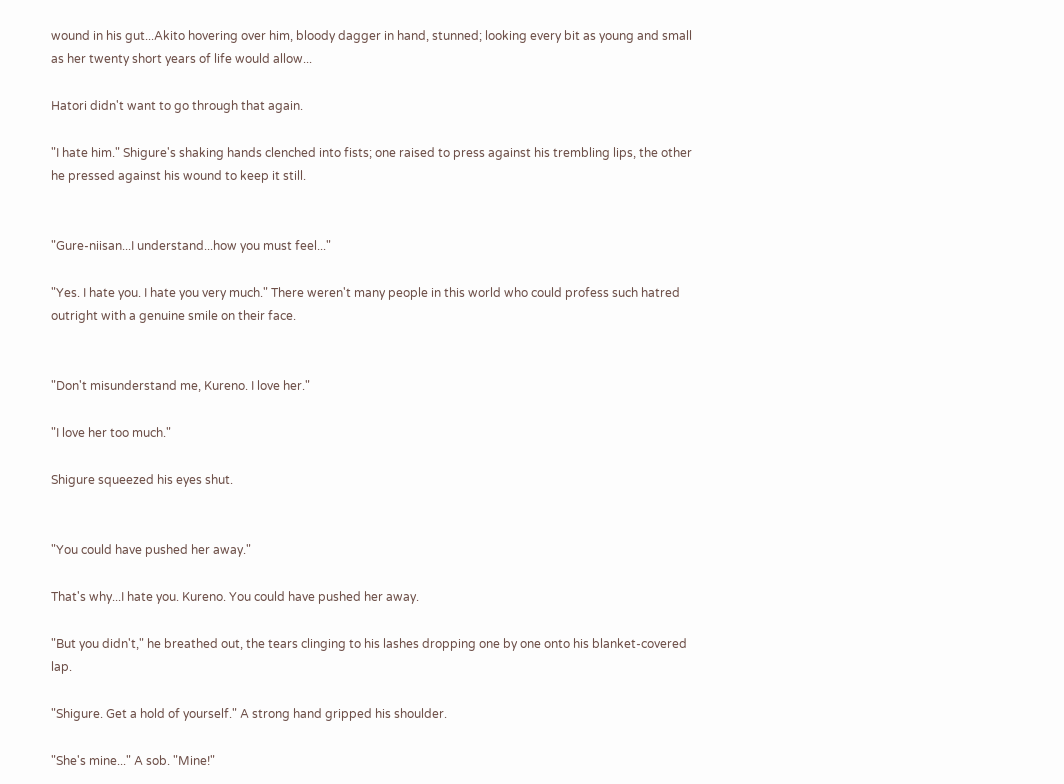wound in his gut...Akito hovering over him, bloody dagger in hand, stunned; looking every bit as young and small as her twenty short years of life would allow...

Hatori didn't want to go through that again.

"I hate him." Shigure's shaking hands clenched into fists; one raised to press against his trembling lips, the other he pressed against his wound to keep it still.


"Gure-niisan...I understand...how you must feel..."

"Yes. I hate you. I hate you very much." There weren't many people in this world who could profess such hatred outright with a genuine smile on their face.


"Don't misunderstand me, Kureno. I love her."

"I love her too much."

Shigure squeezed his eyes shut.


"You could have pushed her away."

That's why...I hate you. Kureno. You could have pushed her away.

"But you didn't," he breathed out, the tears clinging to his lashes dropping one by one onto his blanket-covered lap.

"Shigure. Get a hold of yourself." A strong hand gripped his shoulder.

"She's mine..." A sob. "Mine!"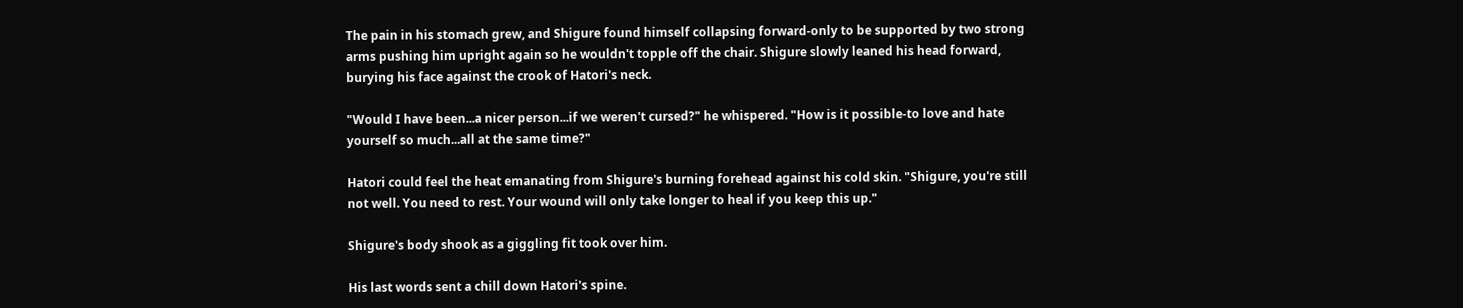The pain in his stomach grew, and Shigure found himself collapsing forward-only to be supported by two strong arms pushing him upright again so he wouldn't topple off the chair. Shigure slowly leaned his head forward, burying his face against the crook of Hatori's neck.

"Would I have been...a nicer person...if we weren't cursed?" he whispered. "How is it possible-to love and hate yourself so much...all at the same time?"

Hatori could feel the heat emanating from Shigure's burning forehead against his cold skin. "Shigure, you're still not well. You need to rest. Your wound will only take longer to heal if you keep this up."

Shigure's body shook as a giggling fit took over him.

His last words sent a chill down Hatori's spine.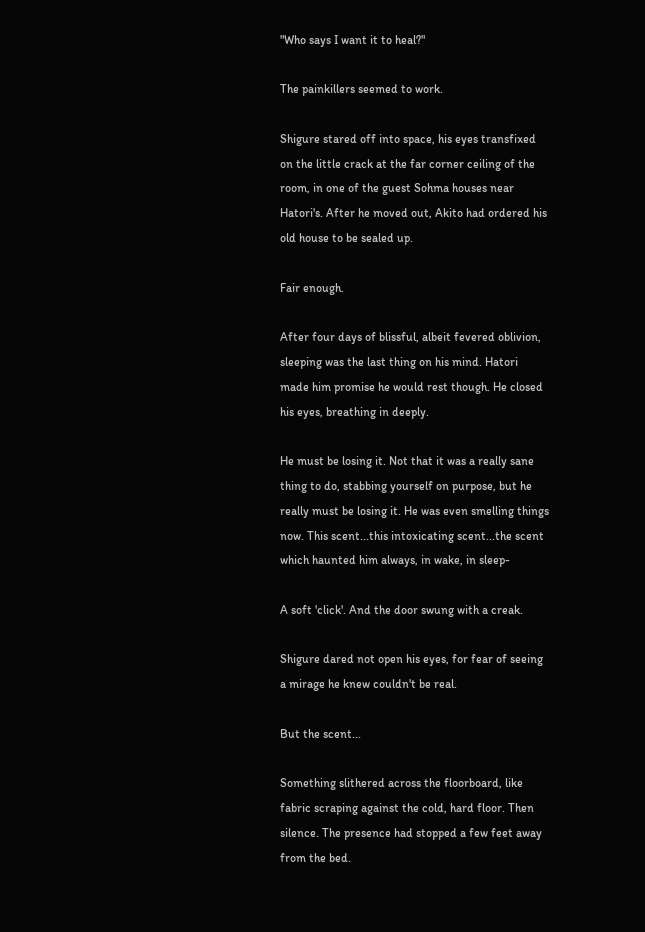"Who says I want it to heal?"

The painkillers seemed to work.

Shigure stared off into space, his eyes transfixed on the little crack at the far corner ceiling of the room, in one of the guest Sohma houses near Hatori's. After he moved out, Akito had ordered his old house to be sealed up.

Fair enough.

After four days of blissful, albeit fevered oblivion, sleeping was the last thing on his mind. Hatori made him promise he would rest though. He closed his eyes, breathing in deeply.

He must be losing it. Not that it was a really sane thing to do, stabbing yourself on purpose, but he really must be losing it. He was even smelling things now. This scent...this intoxicating scent...the scent which haunted him always, in wake, in sleep-

A soft 'click'. And the door swung with a creak.

Shigure dared not open his eyes, for fear of seeing a mirage he knew couldn't be real.

But the scent...

Something slithered across the floorboard, like fabric scraping against the cold, hard floor. Then silence. The presence had stopped a few feet away from the bed.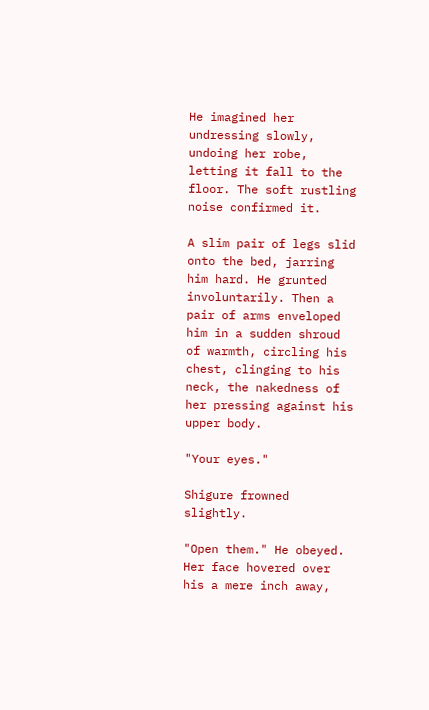He imagined her undressing slowly, undoing her robe, letting it fall to the floor. The soft rustling noise confirmed it.

A slim pair of legs slid onto the bed, jarring him hard. He grunted involuntarily. Then a pair of arms enveloped him in a sudden shroud of warmth, circling his chest, clinging to his neck, the nakedness of her pressing against his upper body.

"Your eyes."

Shigure frowned slightly.

"Open them." He obeyed. Her face hovered over his a mere inch away,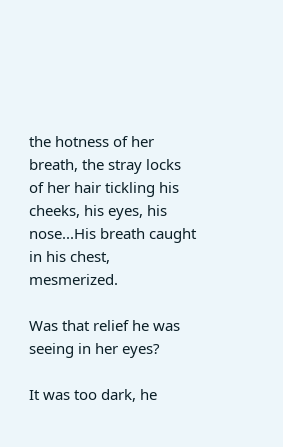the hotness of her breath, the stray locks of her hair tickling his cheeks, his eyes, his nose...His breath caught in his chest, mesmerized.

Was that relief he was seeing in her eyes?

It was too dark, he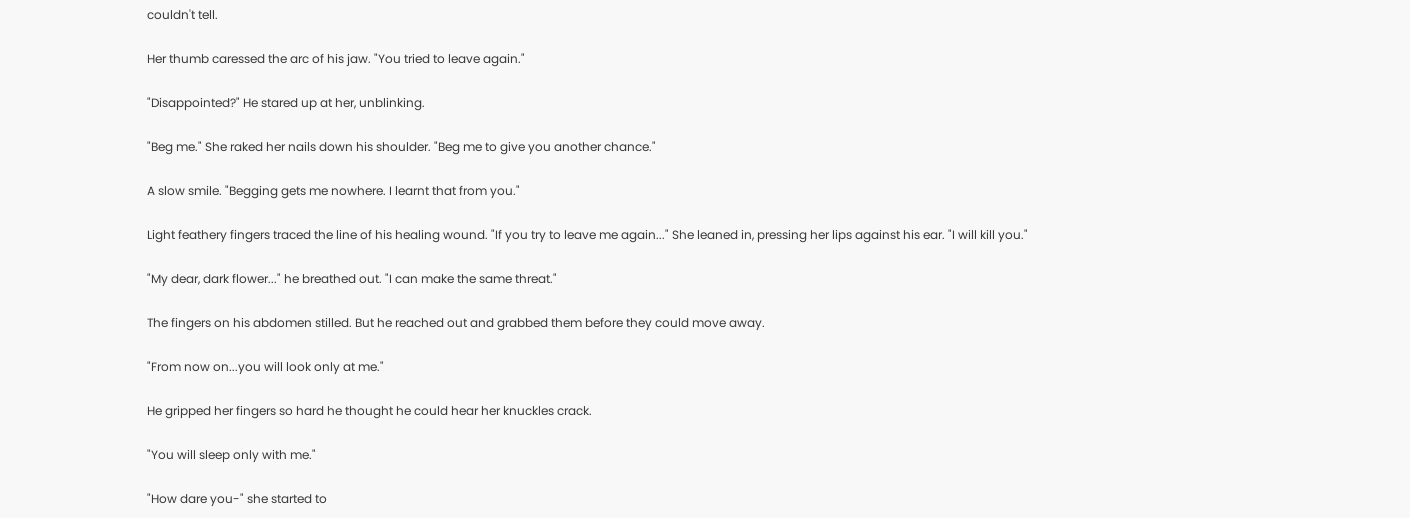couldn't tell.

Her thumb caressed the arc of his jaw. "You tried to leave again."

"Disappointed?" He stared up at her, unblinking.

"Beg me." She raked her nails down his shoulder. "Beg me to give you another chance."

A slow smile. "Begging gets me nowhere. I learnt that from you."

Light feathery fingers traced the line of his healing wound. "If you try to leave me again..." She leaned in, pressing her lips against his ear. "I will kill you."

"My dear, dark flower..." he breathed out. "I can make the same threat."

The fingers on his abdomen stilled. But he reached out and grabbed them before they could move away.

"From now on...you will look only at me."

He gripped her fingers so hard he thought he could hear her knuckles crack.

"You will sleep only with me."

"How dare you-" she started to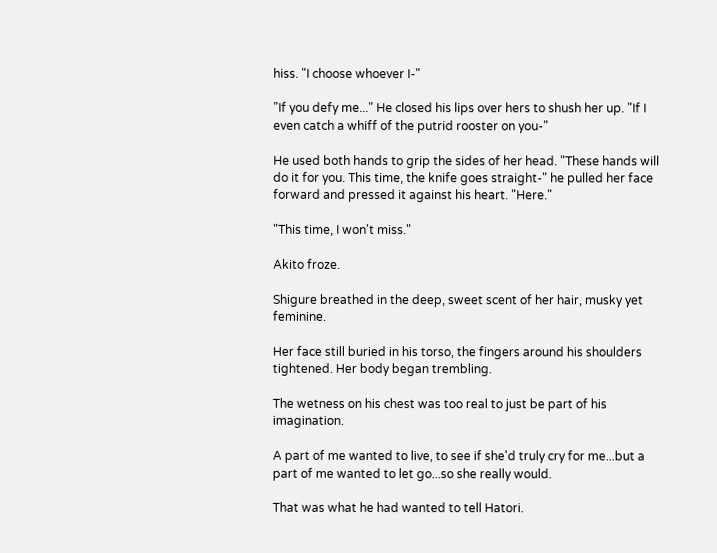hiss. "I choose whoever I-"

"If you defy me..." He closed his lips over hers to shush her up. "If I even catch a whiff of the putrid rooster on you-"

He used both hands to grip the sides of her head. "These hands will do it for you. This time, the knife goes straight-" he pulled her face forward and pressed it against his heart. "Here."

"This time, I won't miss."

Akito froze.

Shigure breathed in the deep, sweet scent of her hair, musky yet feminine.

Her face still buried in his torso, the fingers around his shoulders tightened. Her body began trembling.

The wetness on his chest was too real to just be part of his imagination.

A part of me wanted to live, to see if she'd truly cry for me...but a part of me wanted to let go...so she really would.

That was what he had wanted to tell Hatori.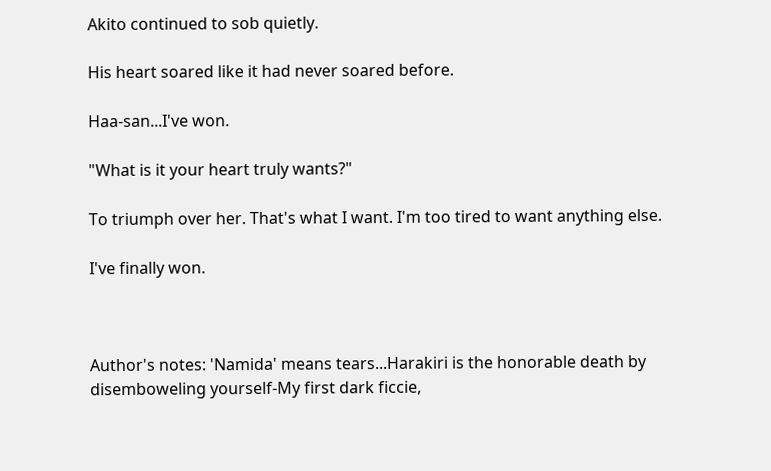Akito continued to sob quietly.

His heart soared like it had never soared before.

Haa-san...I've won.

"What is it your heart truly wants?"

To triumph over her. That's what I want. I'm too tired to want anything else.

I've finally won.



Author's notes: 'Namida' means tears...Harakiri is the honorable death by disemboweling yourself-My first dark ficcie,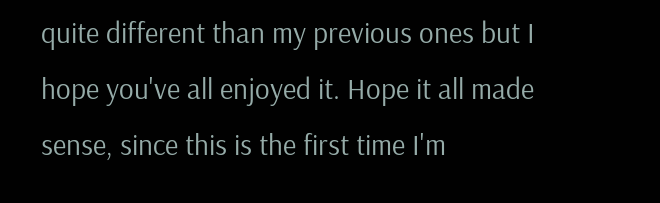quite different than my previous ones but I hope you've all enjoyed it. Hope it all made sense, since this is the first time I'm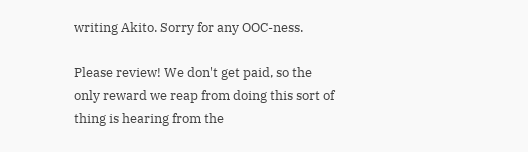writing Akito. Sorry for any OOC-ness.

Please review! We don't get paid, so the only reward we reap from doing this sort of thing is hearing from the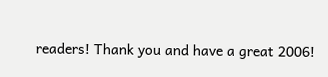readers! Thank you and have a great 2006!